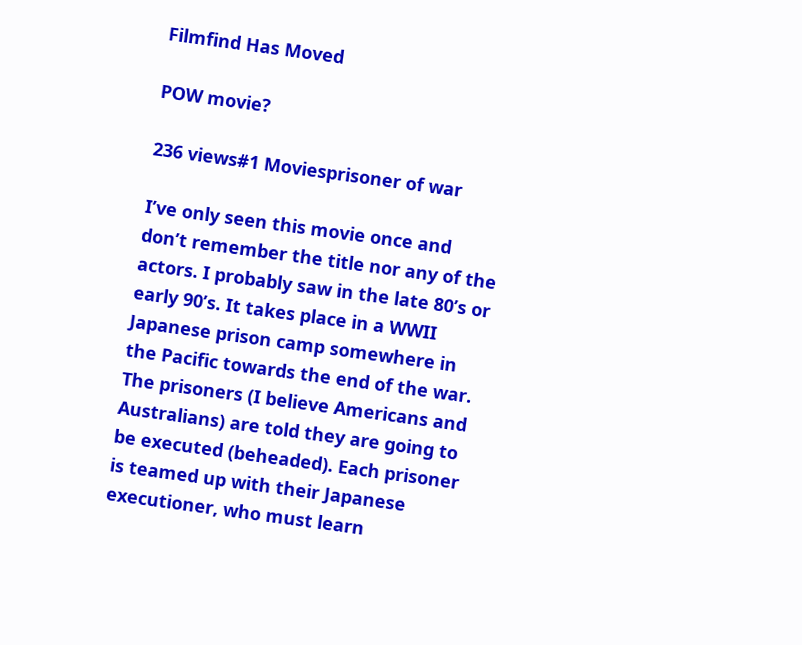Filmfind Has Moved

POW movie?

236 views#1 Moviesprisoner of war

I’ve only seen this movie once and don’t remember the title nor any of the actors. I probably saw in the late 80’s or early 90’s. It takes place in a WWII Japanese prison camp somewhere in the Pacific towards the end of the war. The prisoners (I believe Americans and Australians) are told they are going to be executed (beheaded). Each prisoner is teamed up with their Japanese executioner, who must learn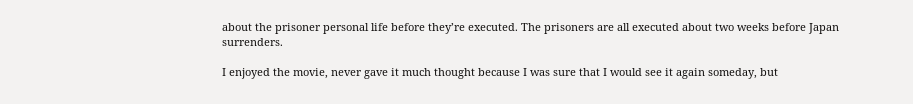about the prisoner personal life before they’re executed. The prisoners are all executed about two weeks before Japan surrenders.

I enjoyed the movie, never gave it much thought because I was sure that I would see it again someday, but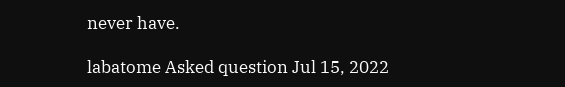never have.

labatome Asked question Jul 15, 2022